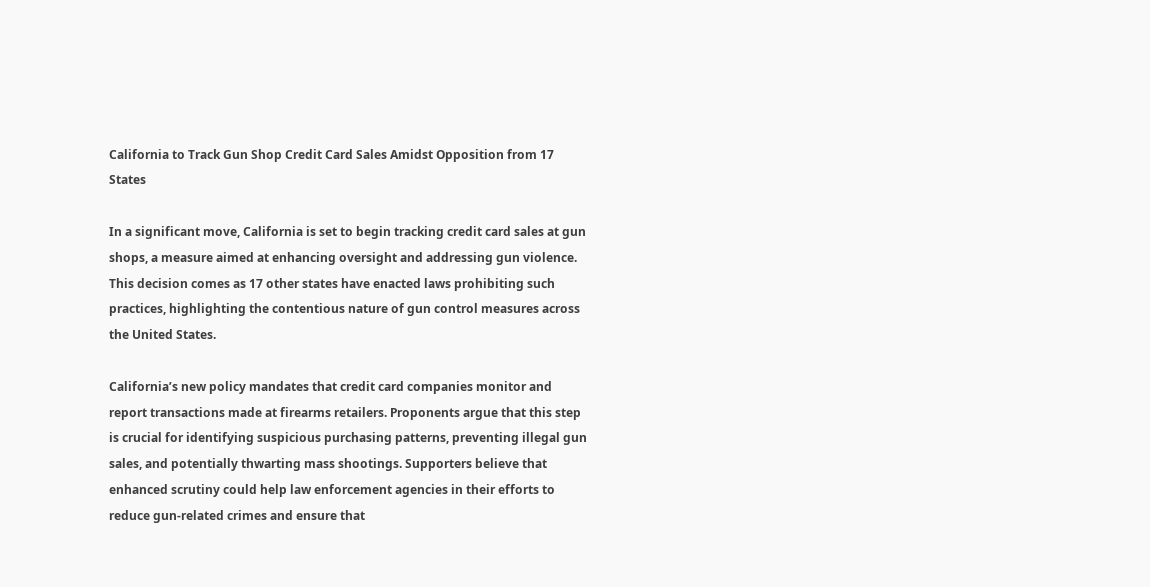California to Track Gun Shop Credit Card Sales Amidst Opposition from 17 States

In a significant move, California is set to begin tracking credit card sales at gun shops, a measure aimed at enhancing oversight and addressing gun violence. This decision comes as 17 other states have enacted laws prohibiting such practices, highlighting the contentious nature of gun control measures across the United States.

California’s new policy mandates that credit card companies monitor and report transactions made at firearms retailers. Proponents argue that this step is crucial for identifying suspicious purchasing patterns, preventing illegal gun sales, and potentially thwarting mass shootings. Supporters believe that enhanced scrutiny could help law enforcement agencies in their efforts to reduce gun-related crimes and ensure that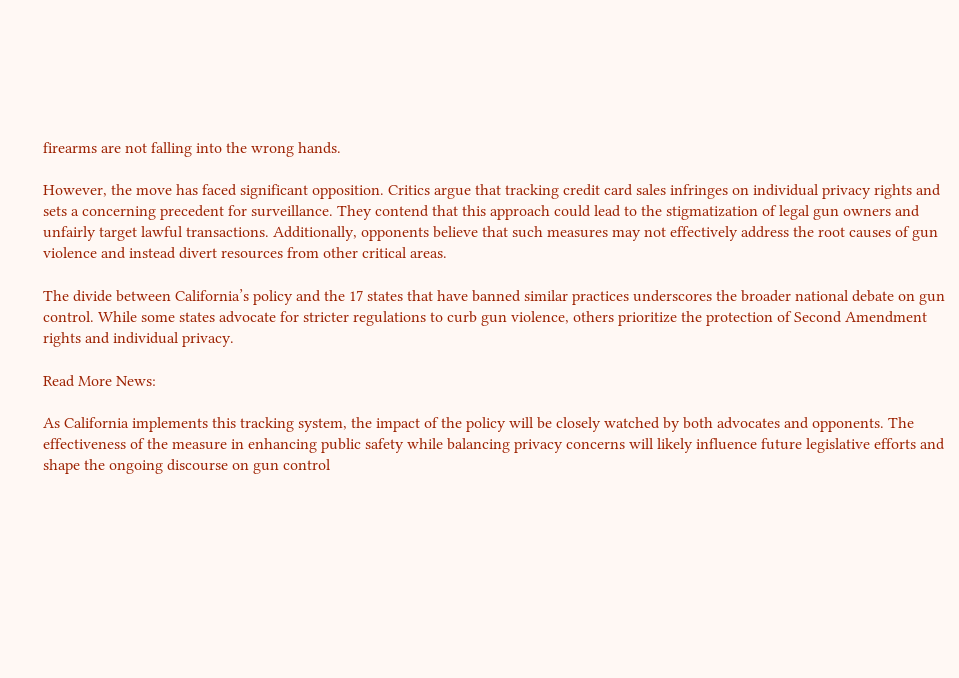firearms are not falling into the wrong hands.

However, the move has faced significant opposition. Critics argue that tracking credit card sales infringes on individual privacy rights and sets a concerning precedent for surveillance. They contend that this approach could lead to the stigmatization of legal gun owners and unfairly target lawful transactions. Additionally, opponents believe that such measures may not effectively address the root causes of gun violence and instead divert resources from other critical areas.

The divide between California’s policy and the 17 states that have banned similar practices underscores the broader national debate on gun control. While some states advocate for stricter regulations to curb gun violence, others prioritize the protection of Second Amendment rights and individual privacy.

Read More News:

As California implements this tracking system, the impact of the policy will be closely watched by both advocates and opponents. The effectiveness of the measure in enhancing public safety while balancing privacy concerns will likely influence future legislative efforts and shape the ongoing discourse on gun control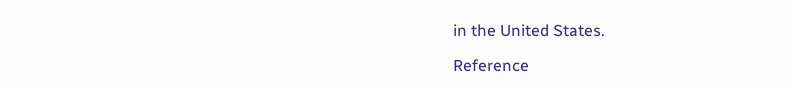in the United States.

Reference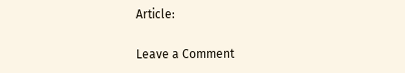Article:

Leave a Comment